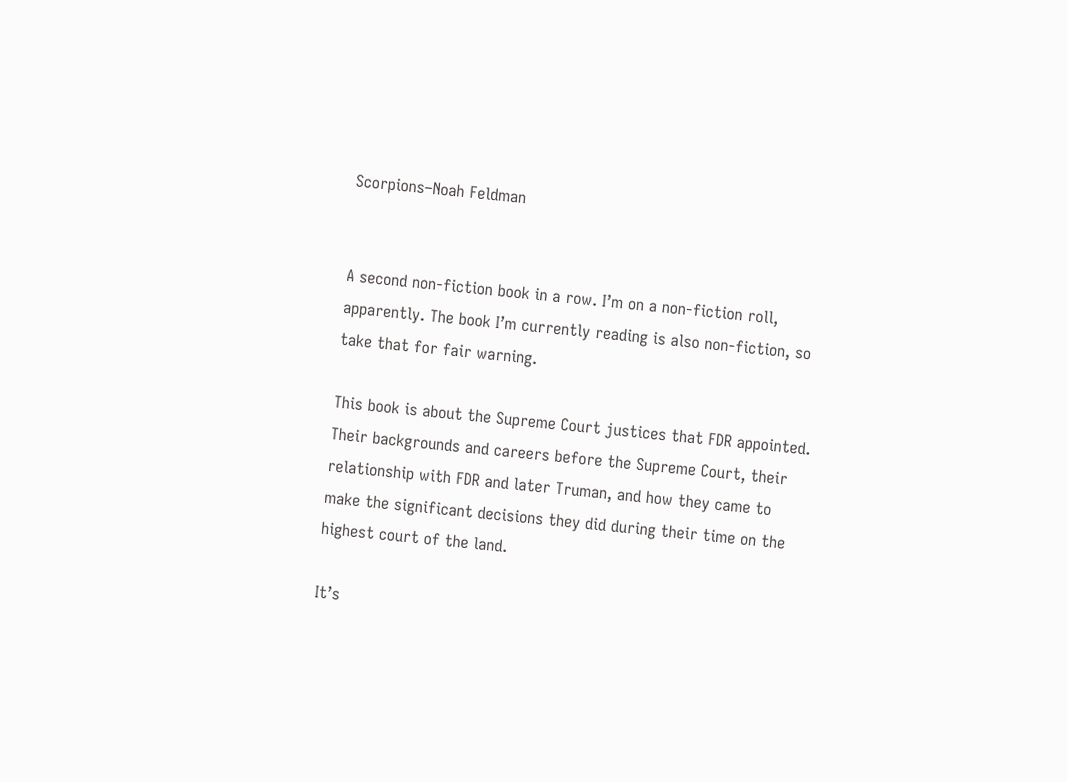Scorpions–Noah Feldman


A second non-fiction book in a row. I’m on a non-fiction roll, apparently. The book I’m currently reading is also non-fiction, so take that for fair warning.

This book is about the Supreme Court justices that FDR appointed. Their backgrounds and careers before the Supreme Court, their relationship with FDR and later Truman, and how they came to make the significant decisions they did during their time on the highest court of the land.

It’s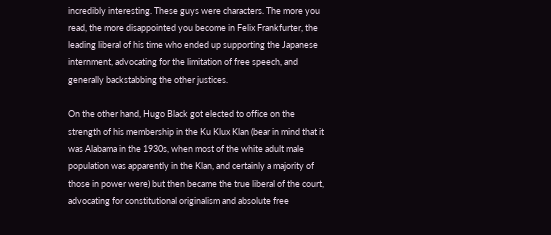incredibly interesting. These guys were characters. The more you read, the more disappointed you become in Felix Frankfurter, the leading liberal of his time who ended up supporting the Japanese internment, advocating for the limitation of free speech, and generally backstabbing the other justices.

On the other hand, Hugo Black got elected to office on the strength of his membership in the Ku Klux Klan (bear in mind that it was Alabama in the 1930s, when most of the white adult male population was apparently in the Klan, and certainly a majority of those in power were) but then became the true liberal of the court, advocating for constitutional originalism and absolute free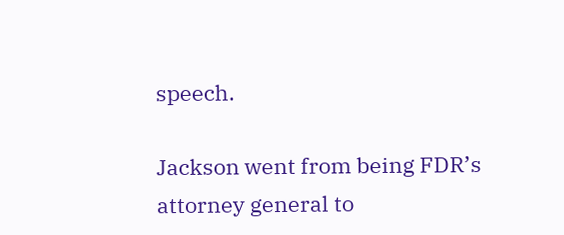speech.

Jackson went from being FDR’s attorney general to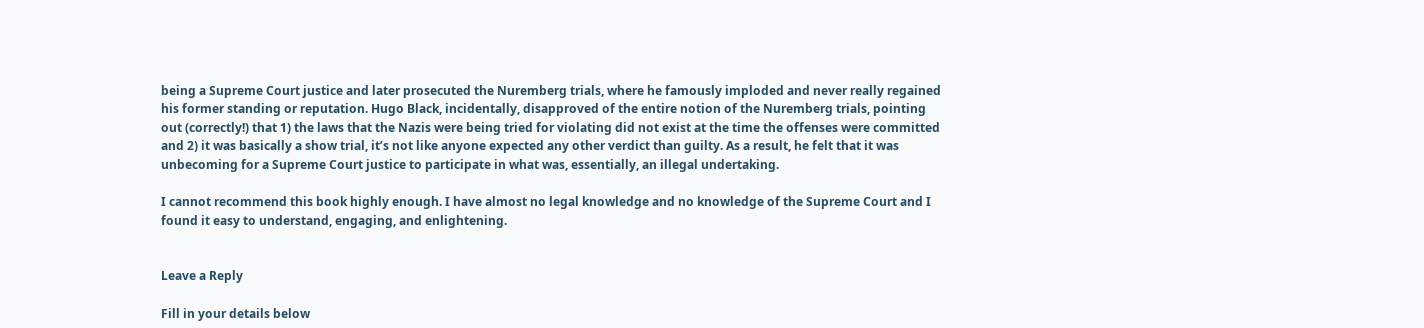being a Supreme Court justice and later prosecuted the Nuremberg trials, where he famously imploded and never really regained his former standing or reputation. Hugo Black, incidentally, disapproved of the entire notion of the Nuremberg trials, pointing out (correctly!) that 1) the laws that the Nazis were being tried for violating did not exist at the time the offenses were committed and 2) it was basically a show trial, it’s not like anyone expected any other verdict than guilty. As a result, he felt that it was unbecoming for a Supreme Court justice to participate in what was, essentially, an illegal undertaking.

I cannot recommend this book highly enough. I have almost no legal knowledge and no knowledge of the Supreme Court and I found it easy to understand, engaging, and enlightening.


Leave a Reply

Fill in your details below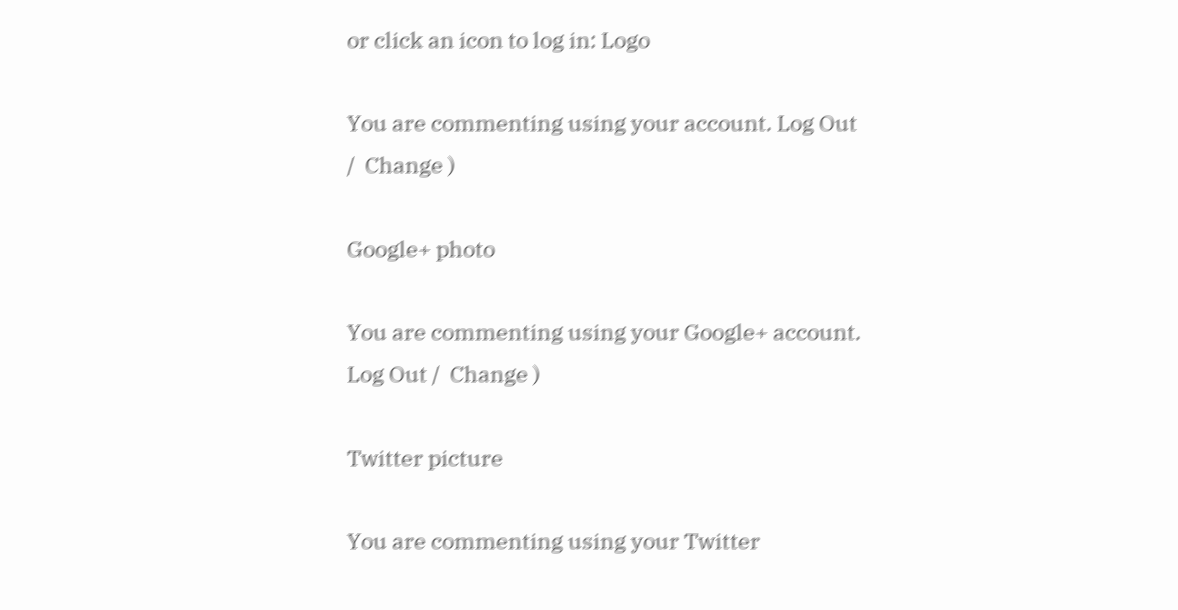or click an icon to log in: Logo

You are commenting using your account. Log Out /  Change )

Google+ photo

You are commenting using your Google+ account. Log Out /  Change )

Twitter picture

You are commenting using your Twitter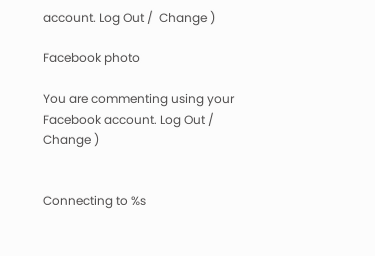account. Log Out /  Change )

Facebook photo

You are commenting using your Facebook account. Log Out /  Change )


Connecting to %s